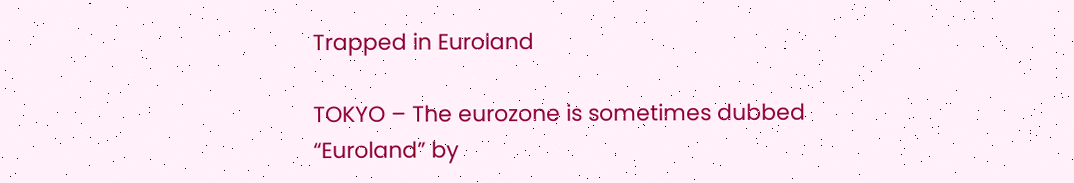Trapped in Euroland

TOKYO – The eurozone is sometimes dubbed “Euroland” by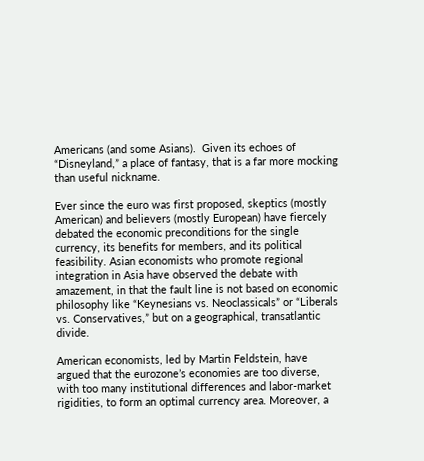Americans (and some Asians).  Given its echoes of “Disneyland,” a place of fantasy, that is a far more mocking than useful nickname.

Ever since the euro was first proposed, skeptics (mostly American) and believers (mostly European) have fiercely debated the economic preconditions for the single currency, its benefits for members, and its political feasibility. Asian economists who promote regional integration in Asia have observed the debate with amazement, in that the fault line is not based on economic philosophy like “Keynesians vs. Neoclassicals” or “Liberals vs. Conservatives,” but on a geographical, transatlantic divide.

American economists, led by Martin Feldstein, have argued that the eurozone’s economies are too diverse, with too many institutional differences and labor-market rigidities, to form an optimal currency area. Moreover, a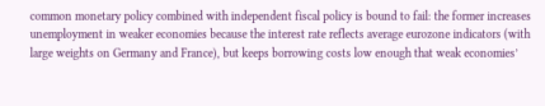common monetary policy combined with independent fiscal policy is bound to fail: the former increases unemployment in weaker economies because the interest rate reflects average eurozone indicators (with large weights on Germany and France), but keeps borrowing costs low enough that weak economies’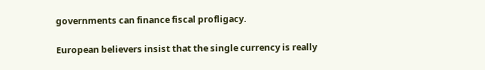governments can finance fiscal profligacy.

European believers insist that the single currency is really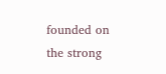founded on the strong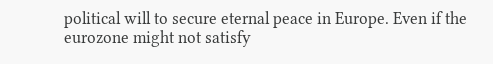political will to secure eternal peace in Europe. Even if the eurozone might not satisfy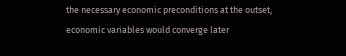the necessary economic preconditions at the outset, economic variables would converge later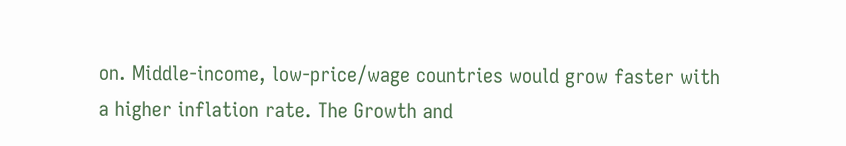on. Middle-income, low-price/wage countries would grow faster with a higher inflation rate. The Growth and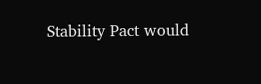Stability Pact would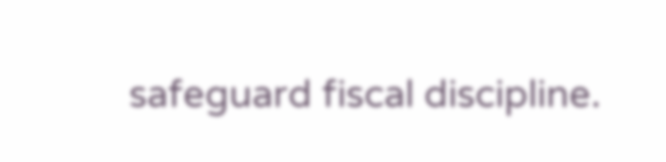safeguard fiscal discipline.